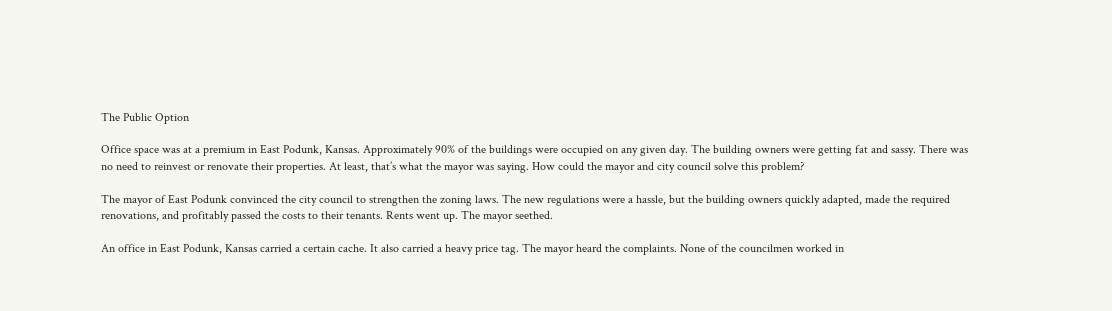The Public Option

Office space was at a premium in East Podunk, Kansas. Approximately 90% of the buildings were occupied on any given day. The building owners were getting fat and sassy. There was no need to reinvest or renovate their properties. At least, that’s what the mayor was saying. How could the mayor and city council solve this problem?

The mayor of East Podunk convinced the city council to strengthen the zoning laws. The new regulations were a hassle, but the building owners quickly adapted, made the required renovations, and profitably passed the costs to their tenants. Rents went up. The mayor seethed.

An office in East Podunk, Kansas carried a certain cache. It also carried a heavy price tag. The mayor heard the complaints. None of the councilmen worked in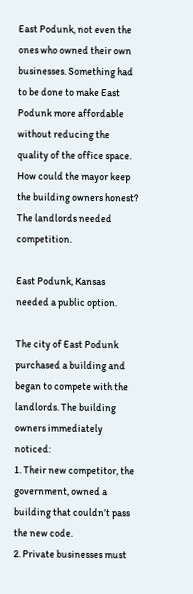East Podunk, not even the ones who owned their own businesses. Something had to be done to make East Podunk more affordable without reducing the quality of the office space. How could the mayor keep the building owners honest? The landlords needed competition.

East Podunk, Kansas needed a public option.

The city of East Podunk purchased a building and began to compete with the landlords. The building owners immediately noticed:
1. Their new competitor, the government, owned a building that couldn’t pass the new code.
2. Private businesses must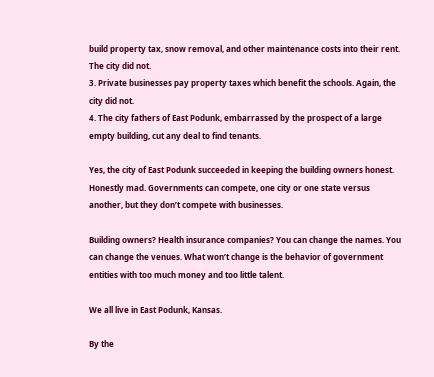build property tax, snow removal, and other maintenance costs into their rent. The city did not.
3. Private businesses pay property taxes which benefit the schools. Again, the city did not.
4. The city fathers of East Podunk, embarrassed by the prospect of a large empty building, cut any deal to find tenants.

Yes, the city of East Podunk succeeded in keeping the building owners honest. Honestly mad. Governments can compete, one city or one state versus another, but they don’t compete with businesses.

Building owners? Health insurance companies? You can change the names. You can change the venues. What won’t change is the behavior of government entities with too much money and too little talent.

We all live in East Podunk, Kansas.

By the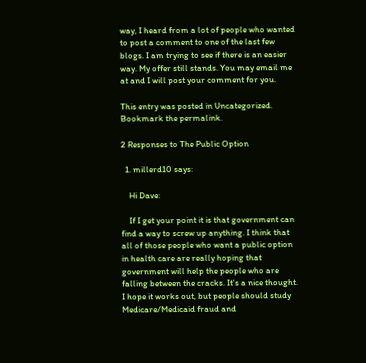way, I heard from a lot of people who wanted to post a comment to one of the last few blogs. I am trying to see if there is an easier way. My offer still stands. You may email me at and I will post your comment for you.

This entry was posted in Uncategorized. Bookmark the permalink.

2 Responses to The Public Option

  1. millerd10 says:

    Hi Dave:

    If I get your point it is that government can find a way to screw up anything. I think that all of those people who want a public option in health care are really hoping that government will help the people who are falling between the cracks. It's a nice thought. I hope it works out, but people should study Medicare/Medicaid fraud and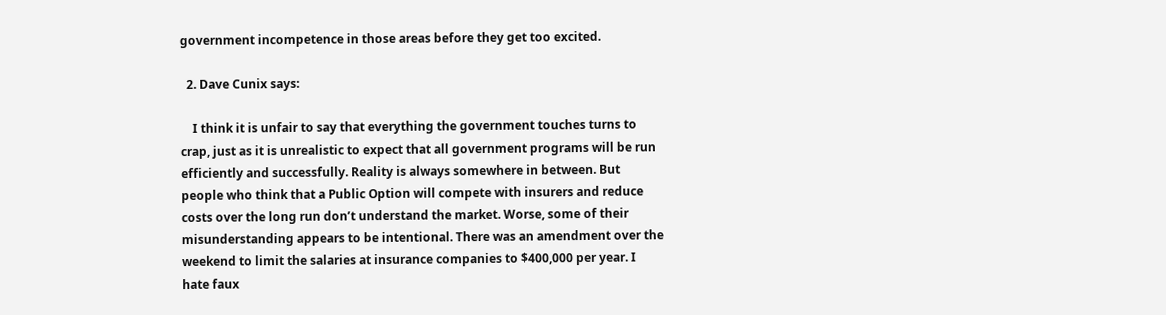government incompetence in those areas before they get too excited.

  2. Dave Cunix says:

    I think it is unfair to say that everything the government touches turns to crap, just as it is unrealistic to expect that all government programs will be run efficiently and successfully. Reality is always somewhere in between. But people who think that a Public Option will compete with insurers and reduce costs over the long run don’t understand the market. Worse, some of their misunderstanding appears to be intentional. There was an amendment over the weekend to limit the salaries at insurance companies to $400,000 per year. I hate faux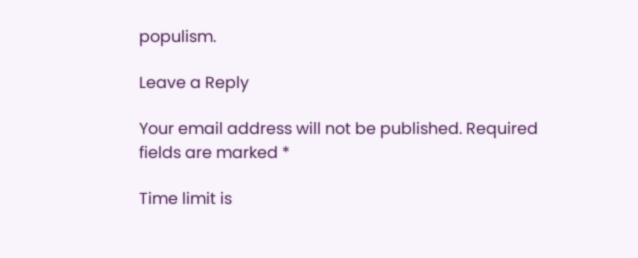populism.

Leave a Reply

Your email address will not be published. Required fields are marked *

Time limit is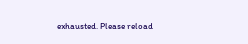exhausted. Please reload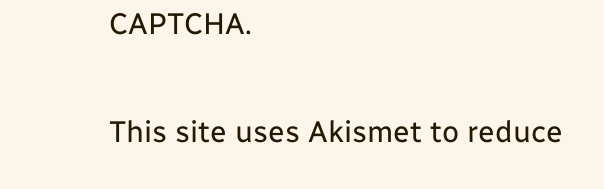CAPTCHA.

This site uses Akismet to reduce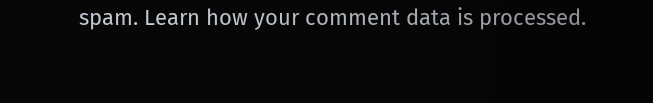spam. Learn how your comment data is processed.